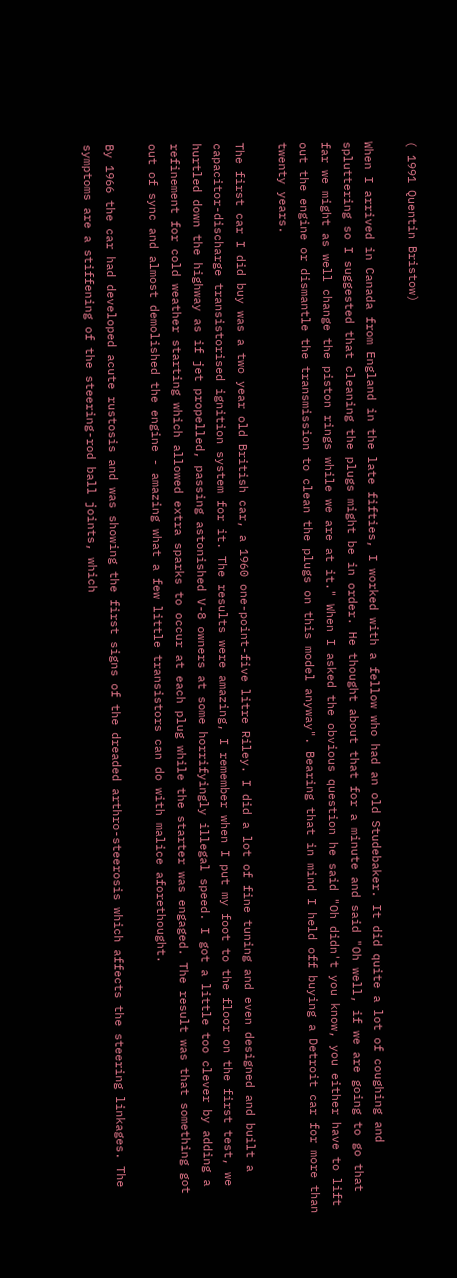( 1991 Quentin Bristow)

When I arrived in Canada from England in the late fifties, I worked with a fellow who had an old Studebaker. It did quite a lot of coughing and spluttering so I suggested that cleaning the plugs might be in order. He thought about that for a minute and said "Oh well, if we are going to go that far we might as well change the piston rings while we are at it." When I asked the obvious question he said "Oh didn't you know, you either have to lift out the engine or dismantle the transmission to clean the plugs on this model anyway". Bearing that in mind I held off buying a Detroit car for more than twenty years.

The first car I did buy was a two year old British car, a 1960 one-point-five litre Riley. I did a lot of fine tuning and even designed and built a capacitor-discharge transistorised ignition system for it. The results were amazing, I remember when I put my foot to the floor on the first test, we hurtled down the highway as if jet propelled, passing astonished V-8 owners at some horrifyingly illegal speed. I got a little too clever by adding a refinement for cold weather starting which allowed extra sparks to occur at each plug while the starter was engaged. The result was that something got out of sync and almost demolished the engine - amazing what a few little transistors can do with malice aforethought.

By 1966 the car had developed acute rustosis and was showing the first signs of the dreaded arthro-steerosis which affects the steering linkages. The symptoms are a stiffening of the steering-rod ball joints, which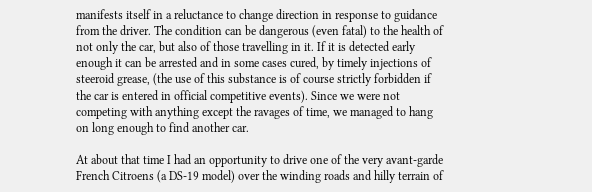manifests itself in a reluctance to change direction in response to guidance from the driver. The condition can be dangerous (even fatal) to the health of not only the car, but also of those travelling in it. If it is detected early enough it can be arrested and in some cases cured, by timely injections of steeroid grease, (the use of this substance is of course strictly forbidden if the car is entered in official competitive events). Since we were not competing with anything except the ravages of time, we managed to hang on long enough to find another car.

At about that time I had an opportunity to drive one of the very avant-garde French Citroens (a DS-19 model) over the winding roads and hilly terrain of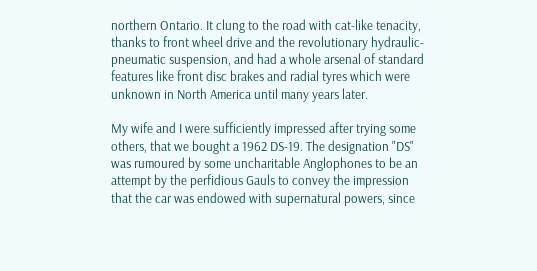northern Ontario. It clung to the road with cat-like tenacity, thanks to front wheel drive and the revolutionary hydraulic-pneumatic suspension, and had a whole arsenal of standard features like front disc brakes and radial tyres which were unknown in North America until many years later.

My wife and I were sufficiently impressed after trying some others, that we bought a 1962 DS-19. The designation "DS" was rumoured by some uncharitable Anglophones to be an attempt by the perfidious Gauls to convey the impression that the car was endowed with supernatural powers, since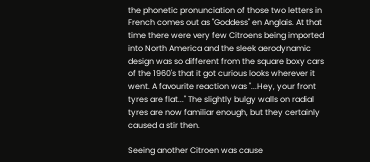the phonetic pronunciation of those two letters in French comes out as "Goddess" en Anglais. At that time there were very few Citroens being imported into North America and the sleek aerodynamic design was so different from the square boxy cars of the 1960's that it got curious looks wherever it went. A favourite reaction was "...Hey, your front tyres are flat..." The slightly bulgy walls on radial tyres are now familiar enough, but they certainly caused a stir then.

Seeing another Citroen was cause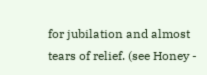for jubilation and almost tears of relief. (see Honey -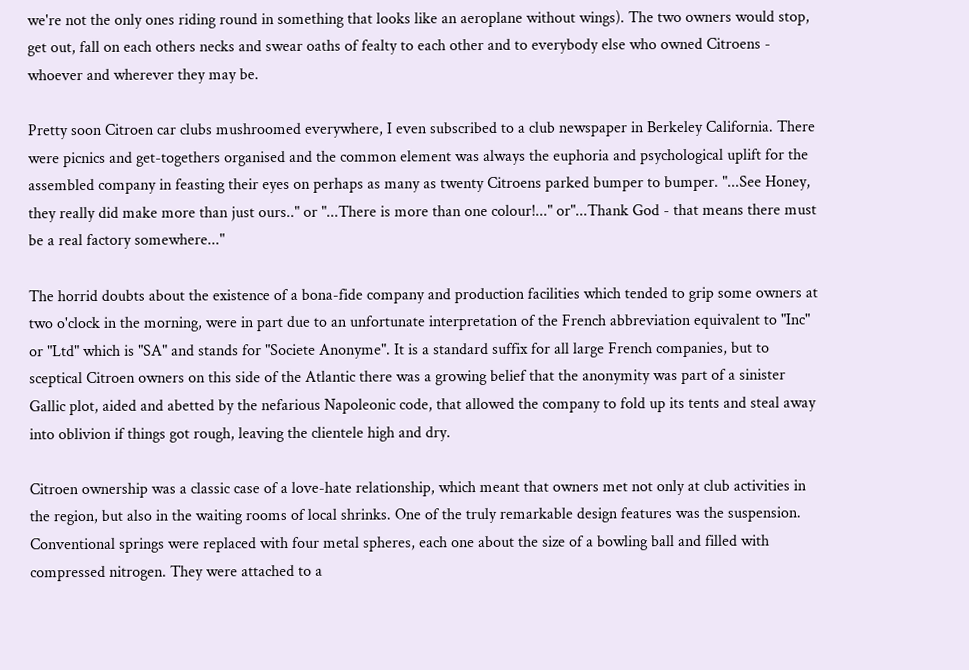we're not the only ones riding round in something that looks like an aeroplane without wings). The two owners would stop, get out, fall on each others necks and swear oaths of fealty to each other and to everybody else who owned Citroens - whoever and wherever they may be.

Pretty soon Citroen car clubs mushroomed everywhere, I even subscribed to a club newspaper in Berkeley California. There were picnics and get-togethers organised and the common element was always the euphoria and psychological uplift for the assembled company in feasting their eyes on perhaps as many as twenty Citroens parked bumper to bumper. "...See Honey, they really did make more than just ours.." or "...There is more than one colour!..." or"...Thank God - that means there must be a real factory somewhere..."

The horrid doubts about the existence of a bona-fide company and production facilities which tended to grip some owners at two o'clock in the morning, were in part due to an unfortunate interpretation of the French abbreviation equivalent to "Inc" or "Ltd" which is "SA" and stands for "Societe Anonyme". It is a standard suffix for all large French companies, but to sceptical Citroen owners on this side of the Atlantic there was a growing belief that the anonymity was part of a sinister Gallic plot, aided and abetted by the nefarious Napoleonic code, that allowed the company to fold up its tents and steal away into oblivion if things got rough, leaving the clientele high and dry.

Citroen ownership was a classic case of a love-hate relationship, which meant that owners met not only at club activities in the region, but also in the waiting rooms of local shrinks. One of the truly remarkable design features was the suspension. Conventional springs were replaced with four metal spheres, each one about the size of a bowling ball and filled with compressed nitrogen. They were attached to a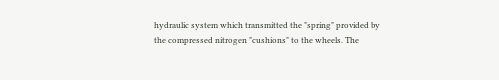hydraulic system which transmitted the "spring" provided by the compressed nitrogen "cushions" to the wheels. The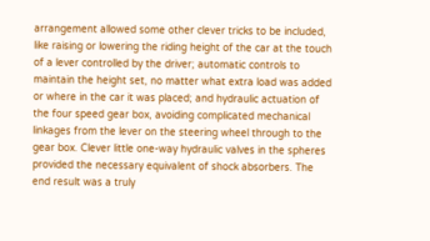arrangement allowed some other clever tricks to be included, like raising or lowering the riding height of the car at the touch of a lever controlled by the driver; automatic controls to maintain the height set, no matter what extra load was added or where in the car it was placed; and hydraulic actuation of the four speed gear box, avoiding complicated mechanical linkages from the lever on the steering wheel through to the gear box. Clever little one-way hydraulic valves in the spheres provided the necessary equivalent of shock absorbers. The end result was a truly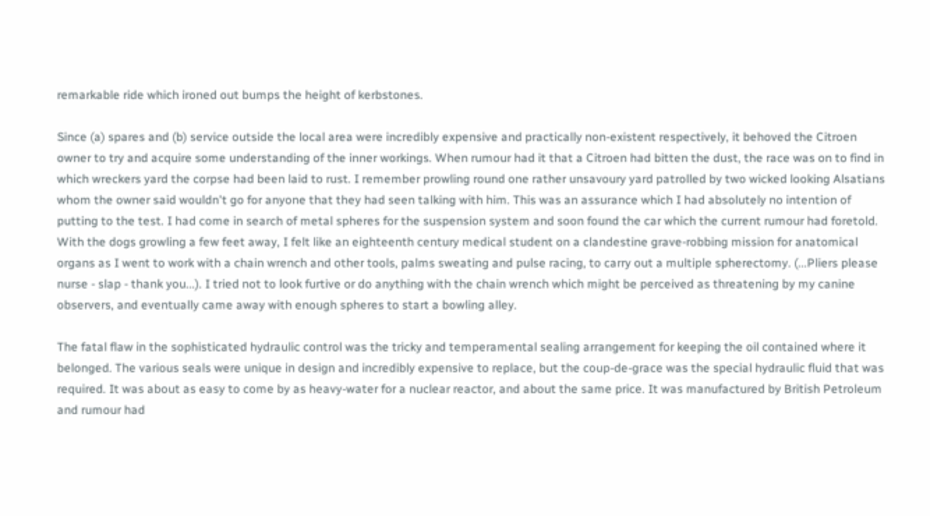remarkable ride which ironed out bumps the height of kerbstones.

Since (a) spares and (b) service outside the local area were incredibly expensive and practically non-existent respectively, it behoved the Citroen owner to try and acquire some understanding of the inner workings. When rumour had it that a Citroen had bitten the dust, the race was on to find in which wreckers yard the corpse had been laid to rust. I remember prowling round one rather unsavoury yard patrolled by two wicked looking Alsatians whom the owner said wouldn't go for anyone that they had seen talking with him. This was an assurance which I had absolutely no intention of putting to the test. I had come in search of metal spheres for the suspension system and soon found the car which the current rumour had foretold. With the dogs growling a few feet away, I felt like an eighteenth century medical student on a clandestine grave-robbing mission for anatomical organs as I went to work with a chain wrench and other tools, palms sweating and pulse racing, to carry out a multiple spherectomy. (...Pliers please nurse - slap - thank you...). I tried not to look furtive or do anything with the chain wrench which might be perceived as threatening by my canine observers, and eventually came away with enough spheres to start a bowling alley.

The fatal flaw in the sophisticated hydraulic control was the tricky and temperamental sealing arrangement for keeping the oil contained where it belonged. The various seals were unique in design and incredibly expensive to replace, but the coup-de-grace was the special hydraulic fluid that was required. It was about as easy to come by as heavy-water for a nuclear reactor, and about the same price. It was manufactured by British Petroleum and rumour had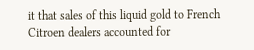it that sales of this liquid gold to French Citroen dealers accounted for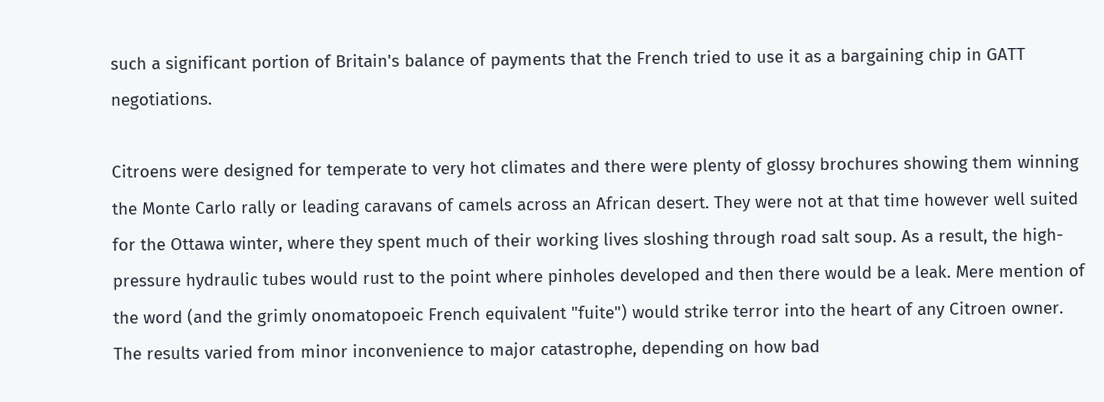such a significant portion of Britain's balance of payments that the French tried to use it as a bargaining chip in GATT negotiations.

Citroens were designed for temperate to very hot climates and there were plenty of glossy brochures showing them winning the Monte Carlo rally or leading caravans of camels across an African desert. They were not at that time however well suited for the Ottawa winter, where they spent much of their working lives sloshing through road salt soup. As a result, the high-pressure hydraulic tubes would rust to the point where pinholes developed and then there would be a leak. Mere mention of the word (and the grimly onomatopoeic French equivalent "fuite") would strike terror into the heart of any Citroen owner. The results varied from minor inconvenience to major catastrophe, depending on how bad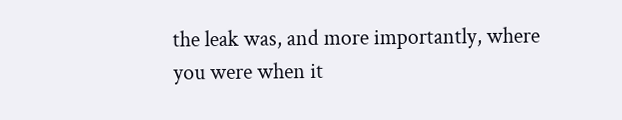the leak was, and more importantly, where you were when it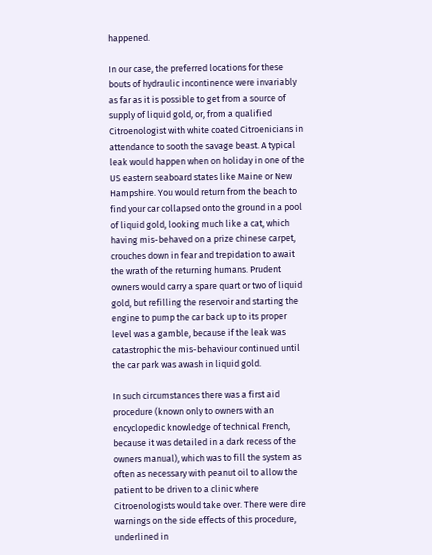happened.

In our case, the preferred locations for these bouts of hydraulic incontinence were invariably as far as it is possible to get from a source of supply of liquid gold, or, from a qualified Citroenologist with white coated Citroenicians in attendance to sooth the savage beast. A typical leak would happen when on holiday in one of the US eastern seaboard states like Maine or New Hampshire. You would return from the beach to find your car collapsed onto the ground in a pool of liquid gold, looking much like a cat, which having mis-behaved on a prize chinese carpet, crouches down in fear and trepidation to await the wrath of the returning humans. Prudent owners would carry a spare quart or two of liquid gold, but refilling the reservoir and starting the engine to pump the car back up to its proper level was a gamble, because if the leak was catastrophic the mis-behaviour continued until the car park was awash in liquid gold.

In such circumstances there was a first aid procedure (known only to owners with an encyclopedic knowledge of technical French, because it was detailed in a dark recess of the owners manual), which was to fill the system as often as necessary with peanut oil to allow the patient to be driven to a clinic where Citroenologists would take over. There were dire warnings on the side effects of this procedure, underlined in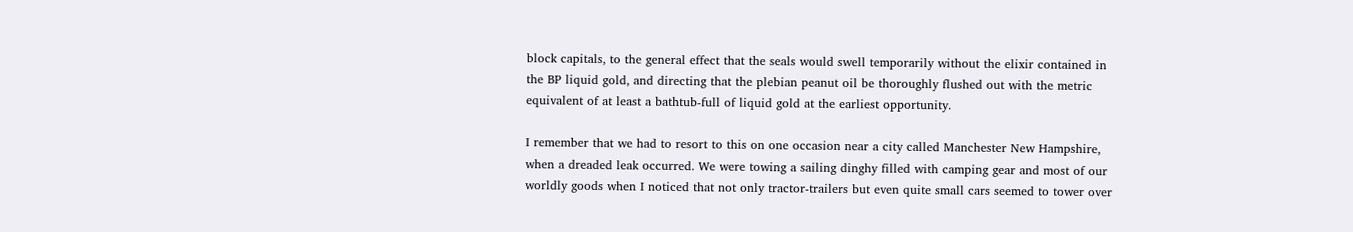block capitals, to the general effect that the seals would swell temporarily without the elixir contained in the BP liquid gold, and directing that the plebian peanut oil be thoroughly flushed out with the metric equivalent of at least a bathtub-full of liquid gold at the earliest opportunity.

I remember that we had to resort to this on one occasion near a city called Manchester New Hampshire, when a dreaded leak occurred. We were towing a sailing dinghy filled with camping gear and most of our worldly goods when I noticed that not only tractor-trailers but even quite small cars seemed to tower over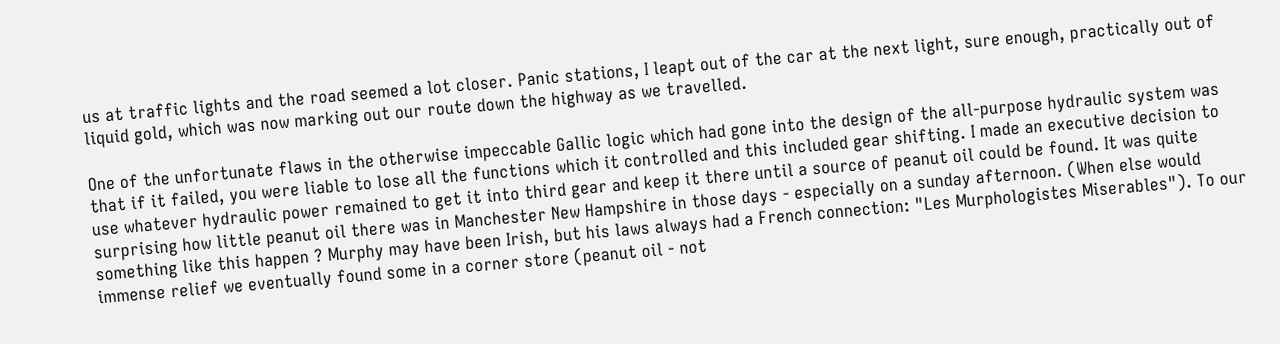us at traffic lights and the road seemed a lot closer. Panic stations, I leapt out of the car at the next light, sure enough, practically out of liquid gold, which was now marking out our route down the highway as we travelled.

One of the unfortunate flaws in the otherwise impeccable Gallic logic which had gone into the design of the all-purpose hydraulic system was that if it failed, you were liable to lose all the functions which it controlled and this included gear shifting. I made an executive decision to use whatever hydraulic power remained to get it into third gear and keep it there until a source of peanut oil could be found. It was quite surprising how little peanut oil there was in Manchester New Hampshire in those days - especially on a sunday afternoon. (When else would something like this happen ? Murphy may have been Irish, but his laws always had a French connection: "Les Murphologistes Miserables"). To our immense relief we eventually found some in a corner store (peanut oil - not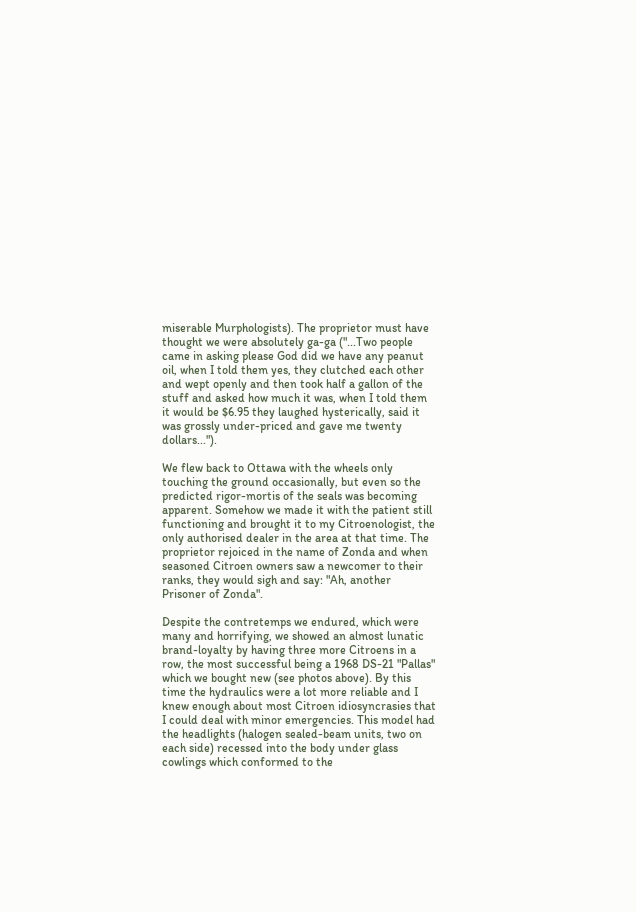miserable Murphologists). The proprietor must have thought we were absolutely ga-ga ("...Two people came in asking please God did we have any peanut oil, when I told them yes, they clutched each other and wept openly and then took half a gallon of the stuff and asked how much it was, when I told them it would be $6.95 they laughed hysterically, said it was grossly under-priced and gave me twenty dollars...").

We flew back to Ottawa with the wheels only touching the ground occasionally, but even so the predicted rigor-mortis of the seals was becoming apparent. Somehow we made it with the patient still functioning and brought it to my Citroenologist, the only authorised dealer in the area at that time. The proprietor rejoiced in the name of Zonda and when seasoned Citroen owners saw a newcomer to their ranks, they would sigh and say: "Ah, another Prisoner of Zonda".

Despite the contretemps we endured, which were many and horrifying, we showed an almost lunatic brand-loyalty by having three more Citroens in a row, the most successful being a 1968 DS-21 "Pallas" which we bought new (see photos above). By this time the hydraulics were a lot more reliable and I knew enough about most Citroen idiosyncrasies that I could deal with minor emergencies. This model had the headlights (halogen sealed-beam units, two on each side) recessed into the body under glass cowlings which conformed to the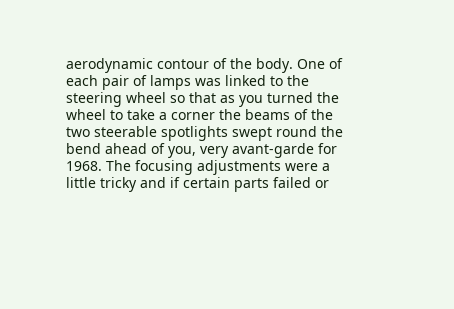aerodynamic contour of the body. One of each pair of lamps was linked to the steering wheel so that as you turned the wheel to take a corner the beams of the two steerable spotlights swept round the bend ahead of you, very avant-garde for 1968. The focusing adjustments were a little tricky and if certain parts failed or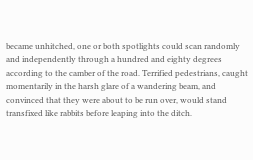became unhitched, one or both spotlights could scan randomly and independently through a hundred and eighty degrees according to the camber of the road. Terrified pedestrians, caught momentarily in the harsh glare of a wandering beam, and convinced that they were about to be run over, would stand transfixed like rabbits before leaping into the ditch.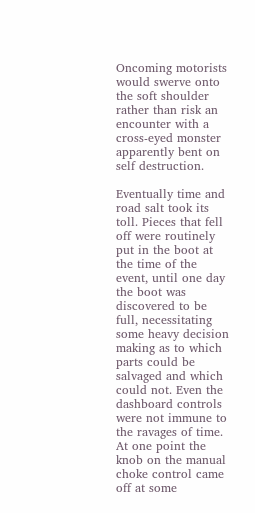Oncoming motorists would swerve onto the soft shoulder rather than risk an encounter with a cross-eyed monster apparently bent on self destruction.

Eventually time and road salt took its toll. Pieces that fell off were routinely put in the boot at the time of the event, until one day the boot was discovered to be full, necessitating some heavy decision making as to which parts could be salvaged and which could not. Even the dashboard controls were not immune to the ravages of time. At one point the knob on the manual choke control came off at some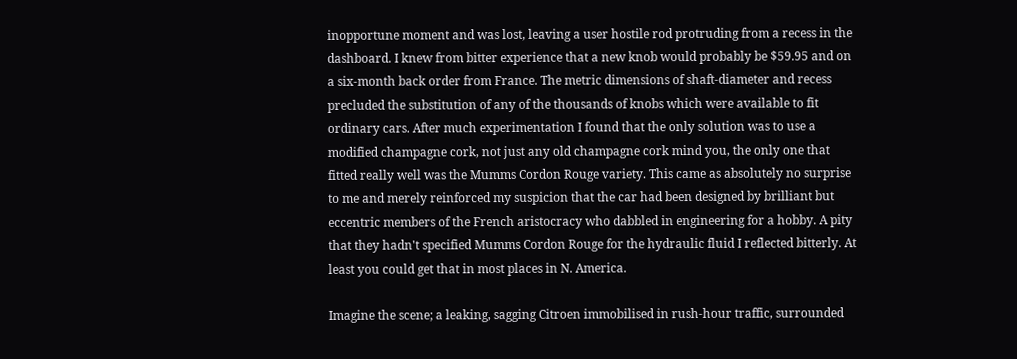inopportune moment and was lost, leaving a user hostile rod protruding from a recess in the dashboard. I knew from bitter experience that a new knob would probably be $59.95 and on a six-month back order from France. The metric dimensions of shaft-diameter and recess precluded the substitution of any of the thousands of knobs which were available to fit ordinary cars. After much experimentation I found that the only solution was to use a modified champagne cork, not just any old champagne cork mind you, the only one that fitted really well was the Mumms Cordon Rouge variety. This came as absolutely no surprise to me and merely reinforced my suspicion that the car had been designed by brilliant but eccentric members of the French aristocracy who dabbled in engineering for a hobby. A pity that they hadn't specified Mumms Cordon Rouge for the hydraulic fluid I reflected bitterly. At least you could get that in most places in N. America.

Imagine the scene; a leaking, sagging Citroen immobilised in rush-hour traffic, surrounded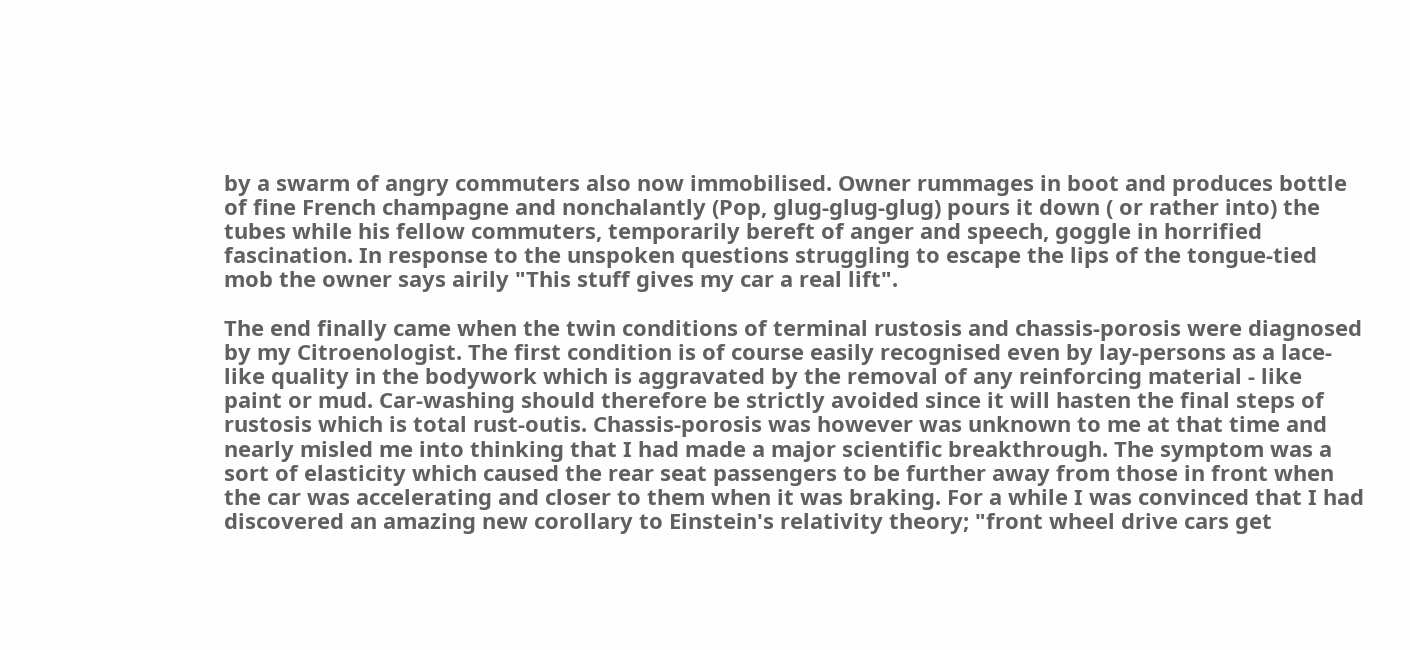by a swarm of angry commuters also now immobilised. Owner rummages in boot and produces bottle of fine French champagne and nonchalantly (Pop, glug-glug-glug) pours it down ( or rather into) the tubes while his fellow commuters, temporarily bereft of anger and speech, goggle in horrified fascination. In response to the unspoken questions struggling to escape the lips of the tongue-tied mob the owner says airily "This stuff gives my car a real lift".

The end finally came when the twin conditions of terminal rustosis and chassis-porosis were diagnosed by my Citroenologist. The first condition is of course easily recognised even by lay-persons as a lace-like quality in the bodywork which is aggravated by the removal of any reinforcing material - like paint or mud. Car-washing should therefore be strictly avoided since it will hasten the final steps of rustosis which is total rust-outis. Chassis-porosis was however was unknown to me at that time and nearly misled me into thinking that I had made a major scientific breakthrough. The symptom was a sort of elasticity which caused the rear seat passengers to be further away from those in front when the car was accelerating and closer to them when it was braking. For a while I was convinced that I had discovered an amazing new corollary to Einstein's relativity theory; "front wheel drive cars get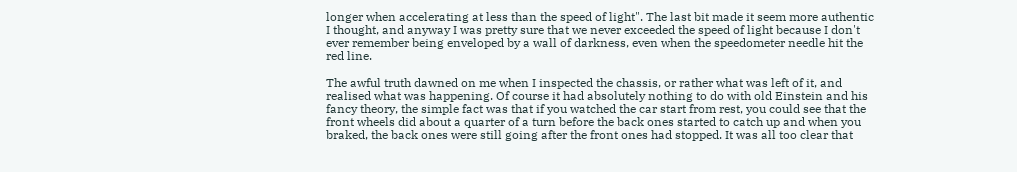longer when accelerating at less than the speed of light". The last bit made it seem more authentic I thought, and anyway I was pretty sure that we never exceeded the speed of light because I don't ever remember being enveloped by a wall of darkness, even when the speedometer needle hit the red line.

The awful truth dawned on me when I inspected the chassis, or rather what was left of it, and realised what was happening. Of course it had absolutely nothing to do with old Einstein and his fancy theory, the simple fact was that if you watched the car start from rest, you could see that the front wheels did about a quarter of a turn before the back ones started to catch up and when you braked, the back ones were still going after the front ones had stopped. It was all too clear that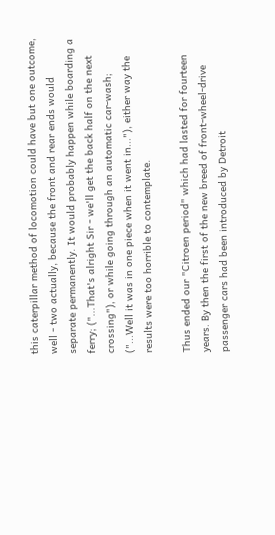this caterpillar method of locomotion could have but one outcome, well - two actually, because the front and rear ends would separate permanently. It would probably happen while boarding a ferry; ("...That's alright Sir - we'll get the back half on the next crossing"), or while going through an automatic car-wash; ("...Well it was in one piece when it went in..."), either way the results were too horrible to contemplate.

Thus ended our "Citroen period" which had lasted for fourteen years. By then the first of the new breed of front-wheel-drive passenger cars had been introduced by Detroit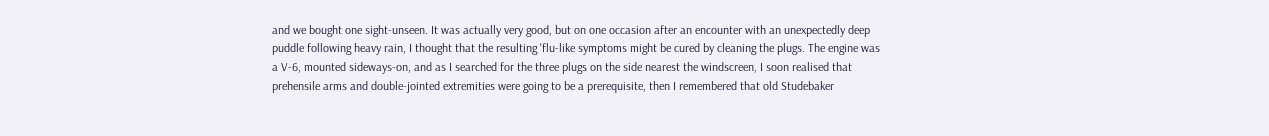and we bought one sight-unseen. It was actually very good, but on one occasion after an encounter with an unexpectedly deep puddle following heavy rain, I thought that the resulting 'flu-like symptoms might be cured by cleaning the plugs. The engine was a V-6, mounted sideways-on, and as I searched for the three plugs on the side nearest the windscreen, I soon realised that prehensile arms and double-jointed extremities were going to be a prerequisite, then I remembered that old Studebaker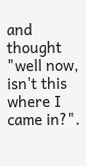and thought "well now, isn't this where I came in?".